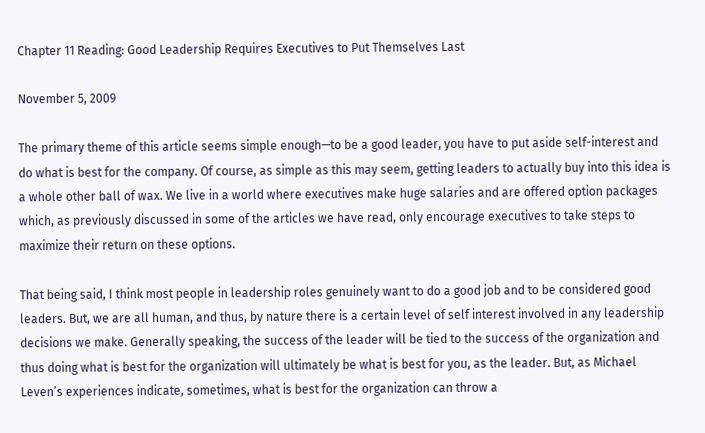Chapter 11 Reading: Good Leadership Requires Executives to Put Themselves Last

November 5, 2009

The primary theme of this article seems simple enough—to be a good leader, you have to put aside self-interest and do what is best for the company. Of course, as simple as this may seem, getting leaders to actually buy into this idea is a whole other ball of wax. We live in a world where executives make huge salaries and are offered option packages which, as previously discussed in some of the articles we have read, only encourage executives to take steps to maximize their return on these options.

That being said, I think most people in leadership roles genuinely want to do a good job and to be considered good leaders. But, we are all human, and thus, by nature there is a certain level of self interest involved in any leadership decisions we make. Generally speaking, the success of the leader will be tied to the success of the organization and thus doing what is best for the organization will ultimately be what is best for you, as the leader. But, as Michael Leven’s experiences indicate, sometimes, what is best for the organization can throw a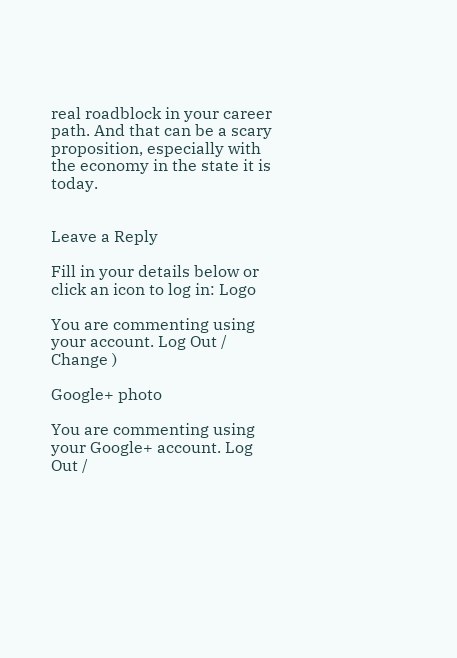real roadblock in your career path. And that can be a scary proposition, especially with the economy in the state it is today.


Leave a Reply

Fill in your details below or click an icon to log in: Logo

You are commenting using your account. Log Out /  Change )

Google+ photo

You are commenting using your Google+ account. Log Out /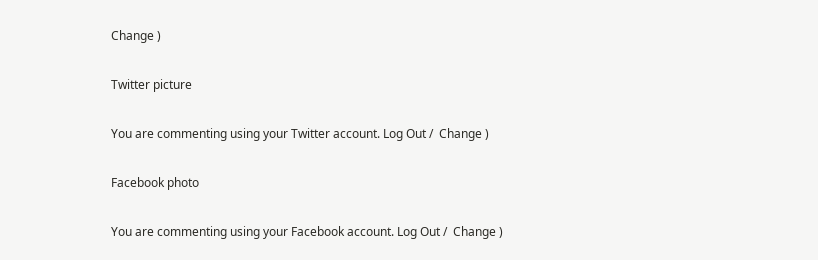Change )

Twitter picture

You are commenting using your Twitter account. Log Out /  Change )

Facebook photo

You are commenting using your Facebook account. Log Out /  Change )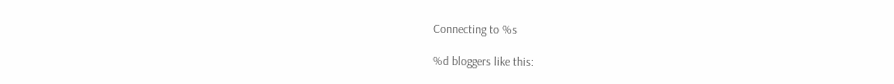Connecting to %s

%d bloggers like this: